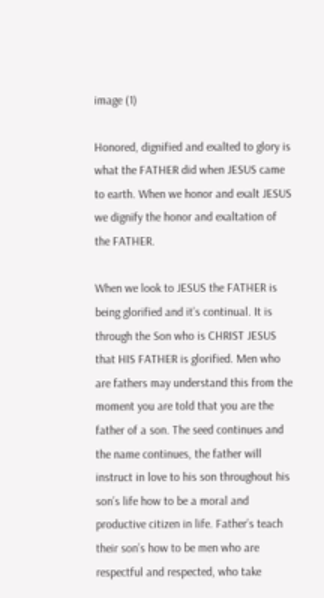image (1)

Honored, dignified and exalted to glory is what the FATHER did when JESUS came to earth. When we honor and exalt JESUS we dignify the honor and exaltation of the FATHER.

When we look to JESUS the FATHER is being glorified and it’s continual. It is through the Son who is CHRIST JESUS that HIS FATHER is glorified. Men who are fathers may understand this from the moment you are told that you are the father of a son. The seed continues and the name continues, the father will instruct in love to his son throughout his son’s life how to be a moral and productive citizen in life. Father’s teach their son’s how to be men who are respectful and respected, who take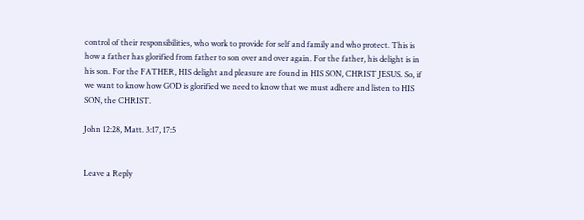control of their responsibilities, who work to provide for self and family and who protect. This is how a father has glorified from father to son over and over again. For the father, his delight is in his son. For the FATHER, HIS delight and pleasure are found in HIS SON, CHRIST JESUS. So, if we want to know how GOD is glorified we need to know that we must adhere and listen to HIS SON, the CHRIST.

John 12:28, Matt. 3:17, 17:5


Leave a Reply